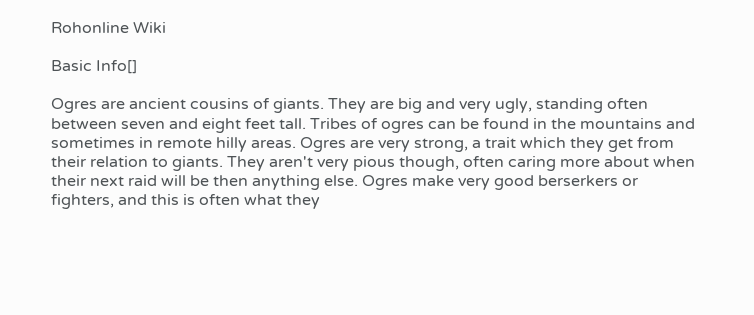Rohonline Wiki

Basic Info[]

Ogres are ancient cousins of giants. They are big and very ugly, standing often between seven and eight feet tall. Tribes of ogres can be found in the mountains and sometimes in remote hilly areas. Ogres are very strong, a trait which they get from their relation to giants. They aren't very pious though, often caring more about when their next raid will be then anything else. Ogres make very good berserkers or fighters, and this is often what they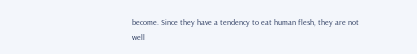become. Since they have a tendency to eat human flesh, they are not well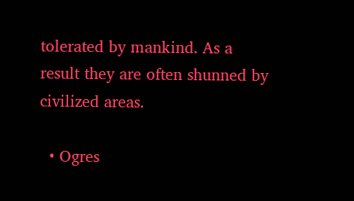tolerated by mankind. As a result they are often shunned by civilized areas.

  • Ogres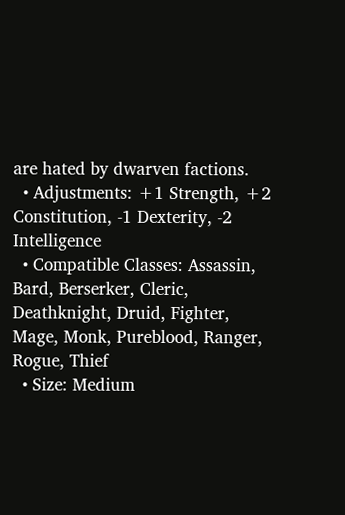are hated by dwarven factions.
  • Adjustments: +1 Strength, +2 Constitution, -1 Dexterity, -2 Intelligence
  • Compatible Classes: Assassin, Bard, Berserker, Cleric, Deathknight, Druid, Fighter, Mage, Monk, Pureblood, Ranger, Rogue, Thief
  • Size: Medium